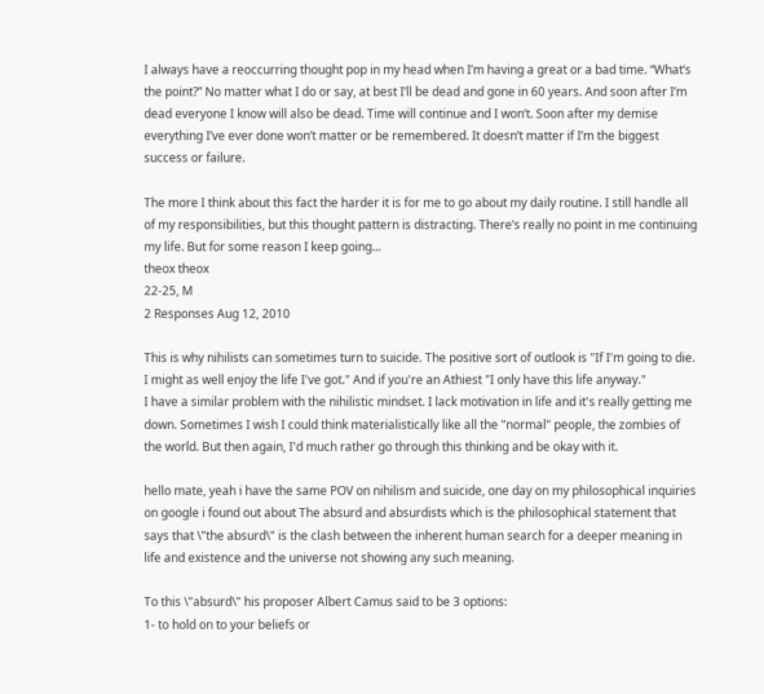I always have a reoccurring thought pop in my head when I’m having a great or a bad time. “What’s the point?” No matter what I do or say, at best I’ll be dead and gone in 60 years. And soon after I’m dead everyone I know will also be dead. Time will continue and I won’t. Soon after my demise everything I’ve ever done won’t matter or be remembered. It doesn’t matter if I’m the biggest success or failure.

The more I think about this fact the harder it is for me to go about my daily routine. I still handle all of my responsibilities, but this thought pattern is distracting. There’s really no point in me continuing my life. But for some reason I keep going...
theox theox
22-25, M
2 Responses Aug 12, 2010

This is why nihilists can sometimes turn to suicide. The positive sort of outlook is "If I'm going to die. I might as well enjoy the life I've got." And if you're an Athiest "I only have this life anyway."
I have a similar problem with the nihilistic mindset. I lack motivation in life and it's really getting me down. Sometimes I wish I could think materialistically like all the "normal" people, the zombies of the world. But then again, I'd much rather go through this thinking and be okay with it.

hello mate, yeah i have the same POV on nihilism and suicide, one day on my philosophical inquiries on google i found out about The absurd and absurdists which is the philosophical statement that says that \"the absurd\" is the clash between the inherent human search for a deeper meaning in life and existence and the universe not showing any such meaning.

To this \"absurd\" his proposer Albert Camus said to be 3 options:
1- to hold on to your beliefs or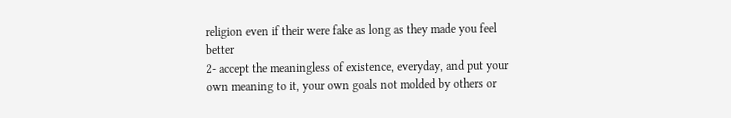religion even if their were fake as long as they made you feel better
2- accept the meaningless of existence, everyday, and put your own meaning to it, your own goals not molded by others or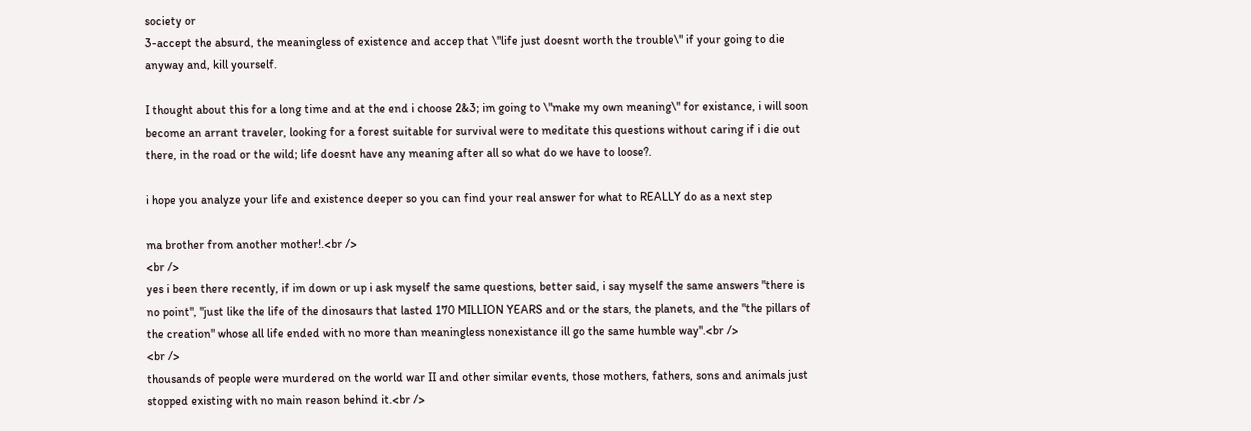society or
3-accept the absurd, the meaningless of existence and accep that \"life just doesnt worth the trouble\" if your going to die anyway and, kill yourself.

I thought about this for a long time and at the end i choose 2&3; im going to \"make my own meaning\" for existance, i will soon become an arrant traveler, looking for a forest suitable for survival were to meditate this questions without caring if i die out there, in the road or the wild; life doesnt have any meaning after all so what do we have to loose?.

i hope you analyze your life and existence deeper so you can find your real answer for what to REALLY do as a next step

ma brother from another mother!.<br />
<br />
yes i been there recently, if im down or up i ask myself the same questions, better said, i say myself the same answers "there is no point", "just like the life of the dinosaurs that lasted 170 MILLION YEARS and or the stars, the planets, and the "the pillars of the creation" whose all life ended with no more than meaningless nonexistance ill go the same humble way".<br />
<br />
thousands of people were murdered on the world war II and other similar events, those mothers, fathers, sons and animals just stopped existing with no main reason behind it.<br />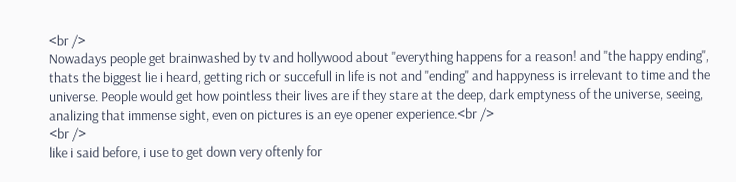<br />
Nowadays people get brainwashed by tv and hollywood about "everything happens for a reason! and "the happy ending", thats the biggest lie i heard, getting rich or succefull in life is not and "ending" and happyness is irrelevant to time and the universe. People would get how pointless their lives are if they stare at the deep, dark emptyness of the universe, seeing, analizing that immense sight, even on pictures is an eye opener experience.<br />
<br />
like i said before, i use to get down very oftenly for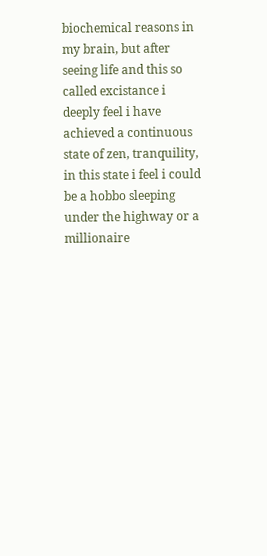biochemical reasons in my brain, but after seeing life and this so called excistance i deeply feel i have achieved a continuous state of zen, tranquility, in this state i feel i could be a hobbo sleeping under the highway or a millionaire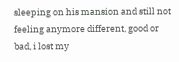sleeping on his mansion and still not feeling anymore different, good or bad, i lost my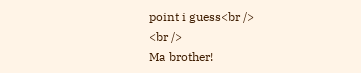point i guess<br />
<br />
Ma brother!